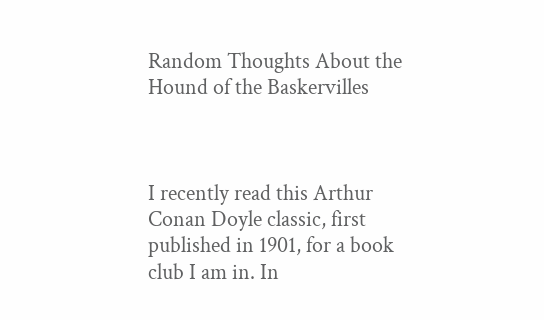Random Thoughts About the Hound of the Baskervilles



I recently read this Arthur Conan Doyle classic, first published in 1901, for a book club I am in. In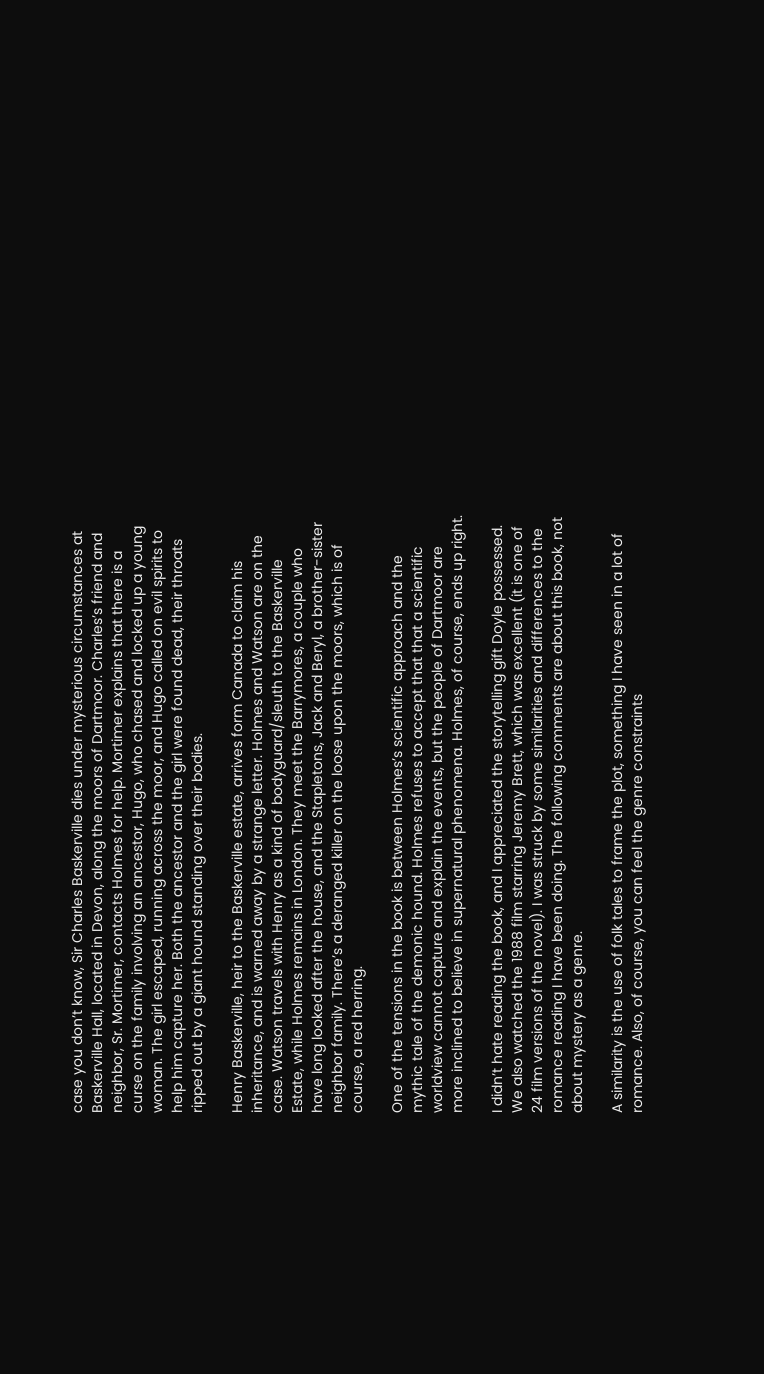case you don’t know, Sir Charles Baskerville dies under mysterious circumstances at Baskerville Hall, located in Devon, along the moors of Dartmoor. Charles’s friend and neighbor, Sr. Mortimer, contacts Holmes for help. Mortimer explains that there is a curse on the family involving an ancestor, Hugo, who chased and locked up a young woman. The girl escaped, running across the moor, and Hugo called on evil spirits to help him capture her. Both the ancestor and the girl were found dead, their throats ripped out by a giant hound standing over their bodies.

Henry Baskerville, heir to the Baskerville estate, arrives form Canada to claim his inheritance, and is warned away by a strange letter. Holmes and Watson are on the case. Watson travels with Henry as a kind of bodyguard/sleuth to the Baskerville Estate, while Holmes remains in London. They meet the Barrymores, a couple who have long looked after the house, and the Stapletons, Jack and Beryl, a brother-sister neighbor family. There’s a deranged killer on the loose upon the moors, which is of course, a red herring.

One of the tensions in the book is between Holmes’s scientific approach and the mythic tale of the demonic hound. Holmes refuses to accept that that a scientific worldview cannot capture and explain the events, but the people of Dartmoor are more inclined to believe in supernatural phenomena. Holmes, of course, ends up right.

I didn’t hate reading the book, and I appreciated the storytelling gift Doyle possessed. We also watched the 1988 film starring Jeremy Brett, which was excellent (it is one of 24 film versions of the novel). I was struck by some similarities and differences to the romance reading I have been doing. The following comments are about this book, not about mystery as a genre.

A similarity is the use of folk tales to frame the plot, something I have seen in a lot of romance. Also, of course, you can feel the genre constraints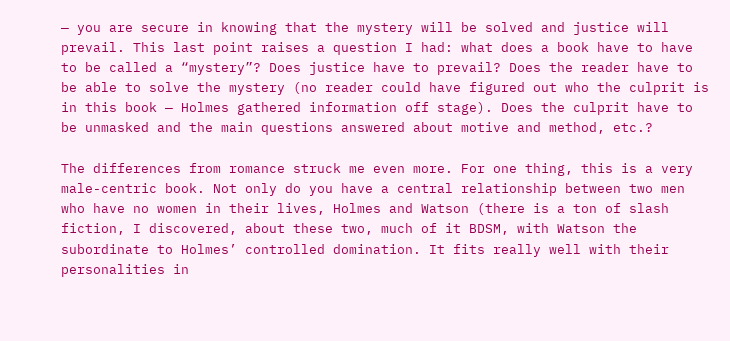— you are secure in knowing that the mystery will be solved and justice will prevail. This last point raises a question I had: what does a book have to have to be called a “mystery”? Does justice have to prevail? Does the reader have to be able to solve the mystery (no reader could have figured out who the culprit is in this book — Holmes gathered information off stage). Does the culprit have to be unmasked and the main questions answered about motive and method, etc.?

The differences from romance struck me even more. For one thing, this is a very male-centric book. Not only do you have a central relationship between two men who have no women in their lives, Holmes and Watson (there is a ton of slash fiction, I discovered, about these two, much of it BDSM, with Watson the subordinate to Holmes’ controlled domination. It fits really well with their personalities in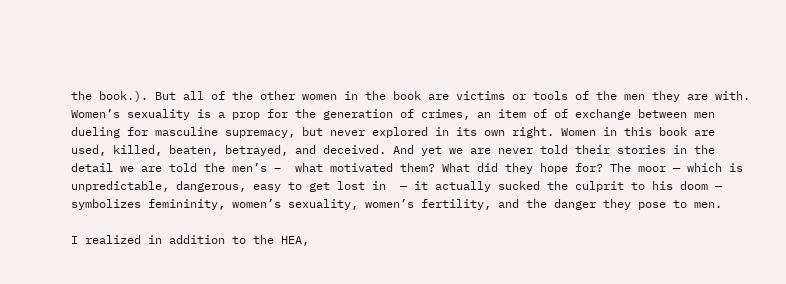the book.). But all of the other women in the book are victims or tools of the men they are with. Women’s sexuality is a prop for the generation of crimes, an item of of exchange between men dueling for masculine supremacy, but never explored in its own right. Women in this book are used, killed, beaten, betrayed, and deceived. And yet we are never told their stories in the detail we are told the men’s –  what motivated them? What did they hope for? The moor — which is unpredictable, dangerous, easy to get lost in  — it actually sucked the culprit to his doom — symbolizes femininity, women’s sexuality, women’s fertility, and the danger they pose to men.

I realized in addition to the HEA,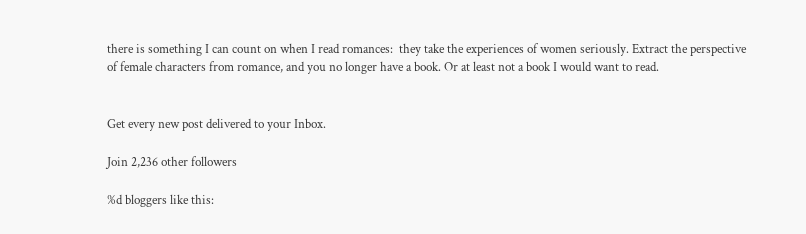there is something I can count on when I read romances:  they take the experiences of women seriously. Extract the perspective of female characters from romance, and you no longer have a book. Or at least not a book I would want to read.


Get every new post delivered to your Inbox.

Join 2,236 other followers

%d bloggers like this: